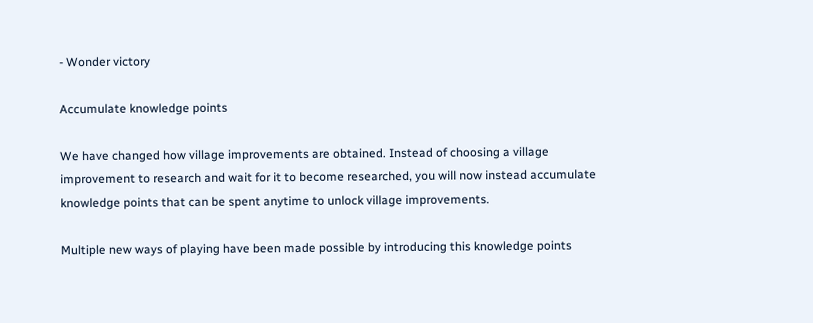- Wonder victory

Accumulate knowledge points

We have changed how village improvements are obtained. Instead of choosing a village improvement to research and wait for it to become researched, you will now instead accumulate knowledge points that can be spent anytime to unlock village improvements.

Multiple new ways of playing have been made possible by introducing this knowledge points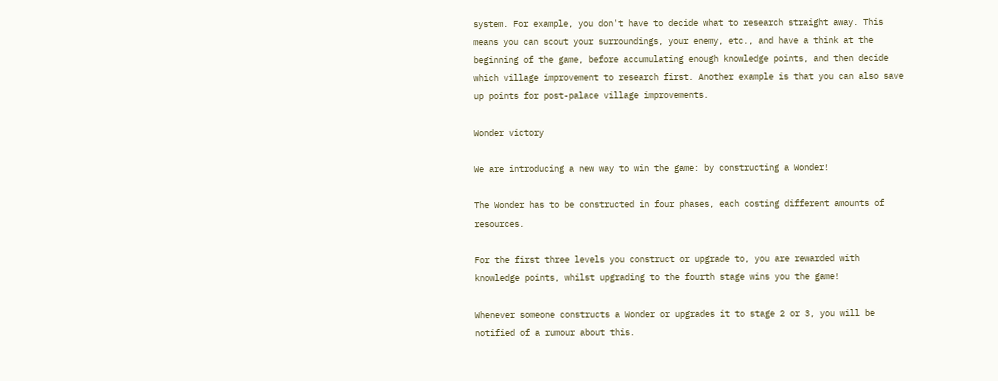system. For example, you don't have to decide what to research straight away. This means you can scout your surroundings, your enemy, etc., and have a think at the beginning of the game, before accumulating enough knowledge points, and then decide which village improvement to research first. Another example is that you can also save up points for post-palace village improvements.

Wonder victory

We are introducing a new way to win the game: by constructing a Wonder!

The Wonder has to be constructed in four phases, each costing different amounts of resources.

For the first three levels you construct or upgrade to, you are rewarded with knowledge points, whilst upgrading to the fourth stage wins you the game!

Whenever someone constructs a Wonder or upgrades it to stage 2 or 3, you will be notified of a rumour about this.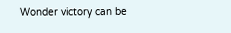Wonder victory can be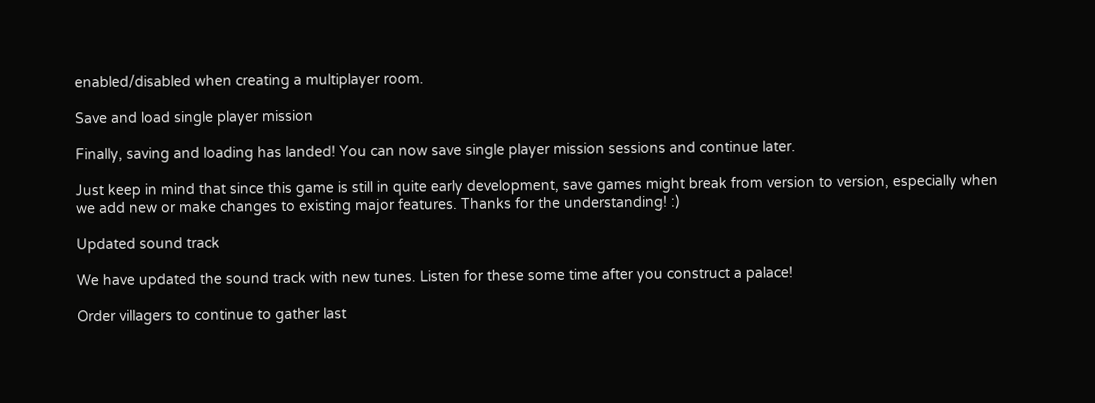enabled/disabled when creating a multiplayer room.

Save and load single player mission

Finally, saving and loading has landed! You can now save single player mission sessions and continue later.

Just keep in mind that since this game is still in quite early development, save games might break from version to version, especially when we add new or make changes to existing major features. Thanks for the understanding! :)

Updated sound track

We have updated the sound track with new tunes. Listen for these some time after you construct a palace!

Order villagers to continue to gather last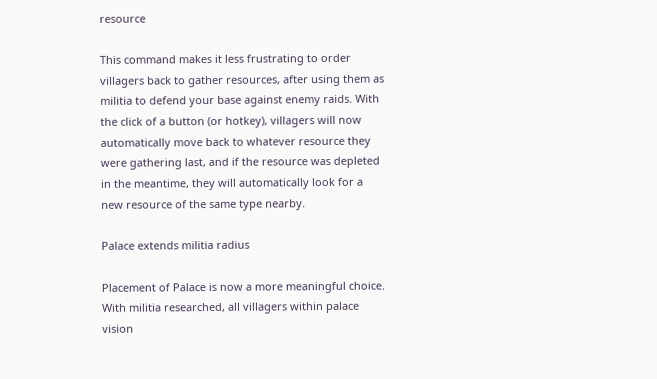resource

This command makes it less frustrating to order villagers back to gather resources, after using them as militia to defend your base against enemy raids. With the click of a button (or hotkey), villagers will now automatically move back to whatever resource they were gathering last, and if the resource was depleted in the meantime, they will automatically look for a new resource of the same type nearby.

Palace extends militia radius

Placement of Palace is now a more meaningful choice. With militia researched, all villagers within palace vision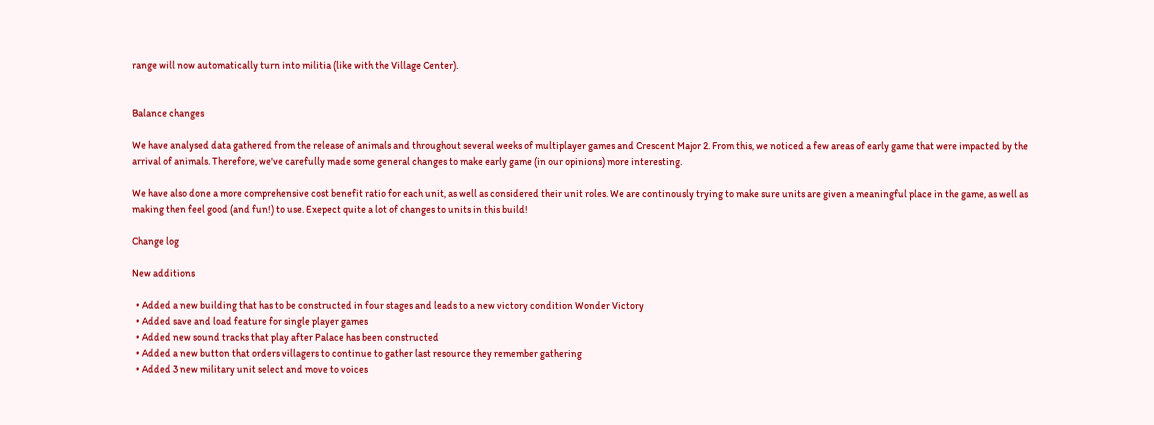range will now automatically turn into militia (like with the Village Center).


Balance changes

We have analysed data gathered from the release of animals and throughout several weeks of multiplayer games and Crescent Major 2. From this, we noticed a few areas of early game that were impacted by the arrival of animals. Therefore, we've carefully made some general changes to make early game (in our opinions) more interesting.

We have also done a more comprehensive cost benefit ratio for each unit, as well as considered their unit roles. We are continously trying to make sure units are given a meaningful place in the game, as well as making then feel good (and fun!) to use. Exepect quite a lot of changes to units in this build!

Change log

New additions

  • Added a new building that has to be constructed in four stages and leads to a new victory condition Wonder Victory
  • Added save and load feature for single player games
  • Added new sound tracks that play after Palace has been constructed
  • Added a new button that orders villagers to continue to gather last resource they remember gathering
  • Added 3 new military unit select and move to voices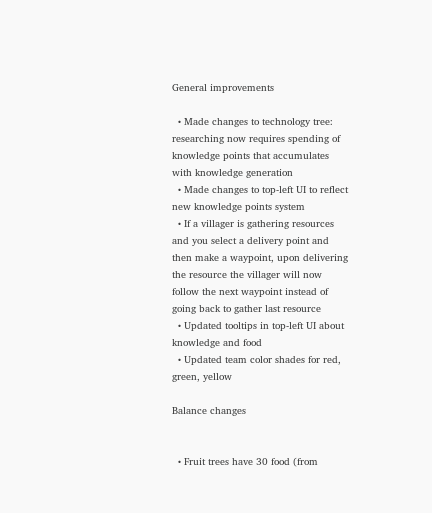General improvements

  • Made changes to technology tree: researching now requires spending of knowledge points that accumulates with knowledge generation
  • Made changes to top-left UI to reflect new knowledge points system
  • If a villager is gathering resources and you select a delivery point and then make a waypoint, upon delivering the resource the villager will now follow the next waypoint instead of going back to gather last resource
  • Updated tooltips in top-left UI about knowledge and food
  • Updated team color shades for red, green, yellow

Balance changes


  • Fruit trees have 30 food (from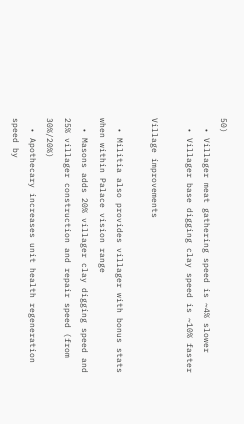50)
  • Villager meat gathering speed is ~4% slower
  • Villager base digging clay speed is ~10% faster

Village improvements

  • Militia also provides villager with bonus stats when within Palace vision range
  • Masons adds 20% villager clay digging speed and 25% villager construction and repair speed (from 30%/20%)
  • Apothecary increases unit health regeneration speed by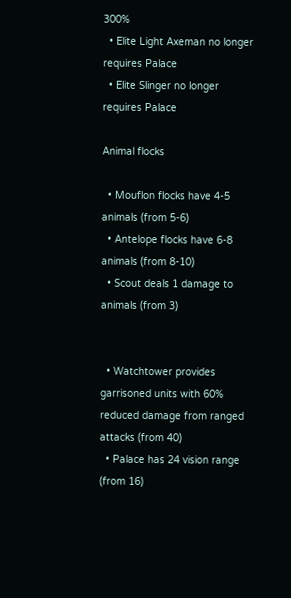300%
  • Elite Light Axeman no longer requires Palace
  • Elite Slinger no longer requires Palace

Animal flocks

  • Mouflon flocks have 4-5 animals (from 5-6)
  • Antelope flocks have 6-8 animals (from 8-10)
  • Scout deals 1 damage to animals (from 3)


  • Watchtower provides garrisoned units with 60% reduced damage from ranged attacks (from 40)
  • Palace has 24 vision range (from 16)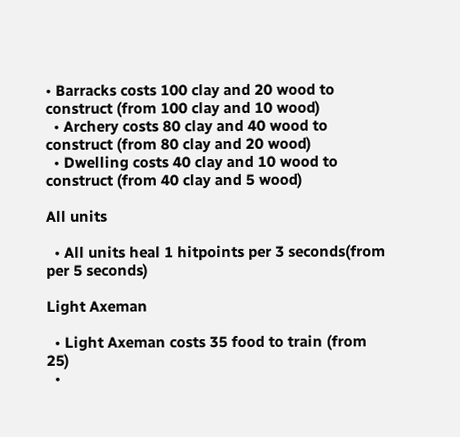• Barracks costs 100 clay and 20 wood to construct (from 100 clay and 10 wood)
  • Archery costs 80 clay and 40 wood to construct (from 80 clay and 20 wood)
  • Dwelling costs 40 clay and 10 wood to construct (from 40 clay and 5 wood)

All units

  • All units heal 1 hitpoints per 3 seconds(from per 5 seconds)

Light Axeman

  • Light Axeman costs 35 food to train (from 25)
  •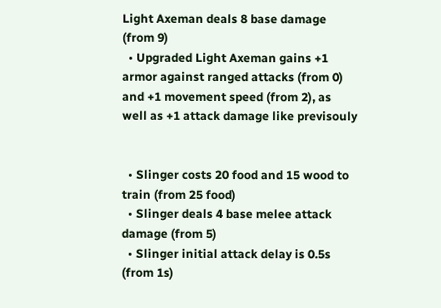Light Axeman deals 8 base damage (from 9)
  • Upgraded Light Axeman gains +1 armor against ranged attacks (from 0) and +1 movement speed (from 2), as well as +1 attack damage like previsouly


  • Slinger costs 20 food and 15 wood to train (from 25 food)
  • Slinger deals 4 base melee attack damage (from 5)
  • Slinger initial attack delay is 0.5s (from 1s)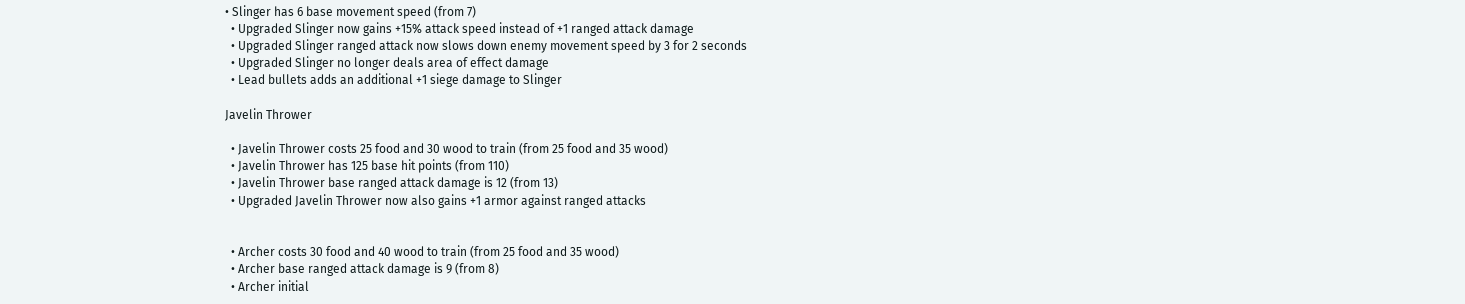• Slinger has 6 base movement speed (from 7)
  • Upgraded Slinger now gains +15% attack speed instead of +1 ranged attack damage
  • Upgraded Slinger ranged attack now slows down enemy movement speed by 3 for 2 seconds
  • Upgraded Slinger no longer deals area of effect damage
  • Lead bullets adds an additional +1 siege damage to Slinger

Javelin Thrower

  • Javelin Thrower costs 25 food and 30 wood to train (from 25 food and 35 wood)
  • Javelin Thrower has 125 base hit points (from 110)
  • Javelin Thrower base ranged attack damage is 12 (from 13)
  • Upgraded Javelin Thrower now also gains +1 armor against ranged attacks


  • Archer costs 30 food and 40 wood to train (from 25 food and 35 wood)
  • Archer base ranged attack damage is 9 (from 8)
  • Archer initial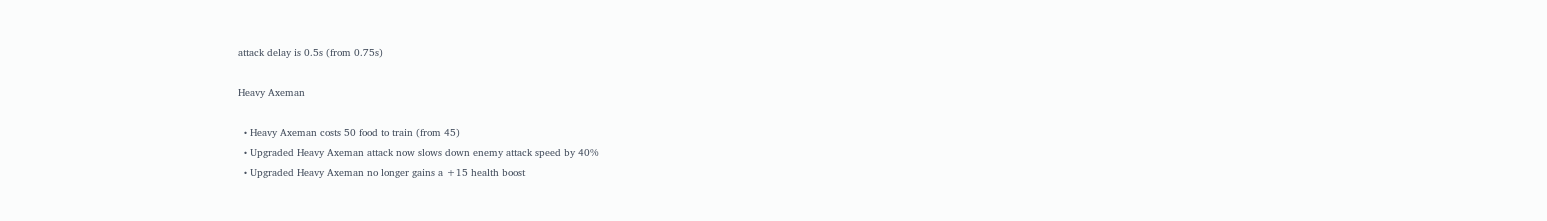attack delay is 0.5s (from 0.75s)

Heavy Axeman

  • Heavy Axeman costs 50 food to train (from 45)
  • Upgraded Heavy Axeman attack now slows down enemy attack speed by 40%
  • Upgraded Heavy Axeman no longer gains a +15 health boost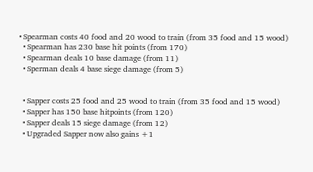• Spearman costs 40 food and 20 wood to train (from 35 food and 15 wood)
  • Spearman has 230 base hit points (from 170)
  • Spearman deals 10 base damage (from 11)
  • Sperman deals 4 base siege damage (from 5)


  • Sapper costs 25 food and 25 wood to train (from 35 food and 15 wood)
  • Sapper has 150 base hitpoints (from 120)
  • Sapper deals 15 siege damage (from 12)
  • Upgraded Sapper now also gains +1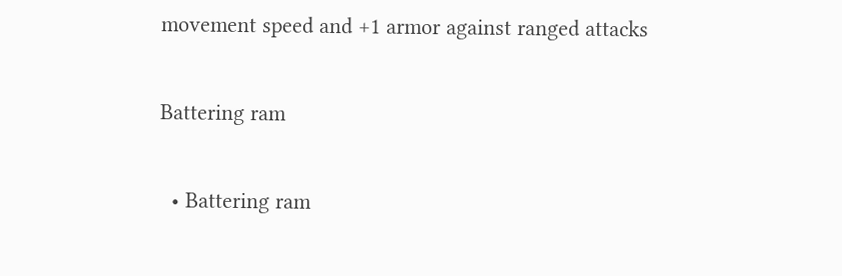movement speed and +1 armor against ranged attacks

Battering ram

  • Battering ram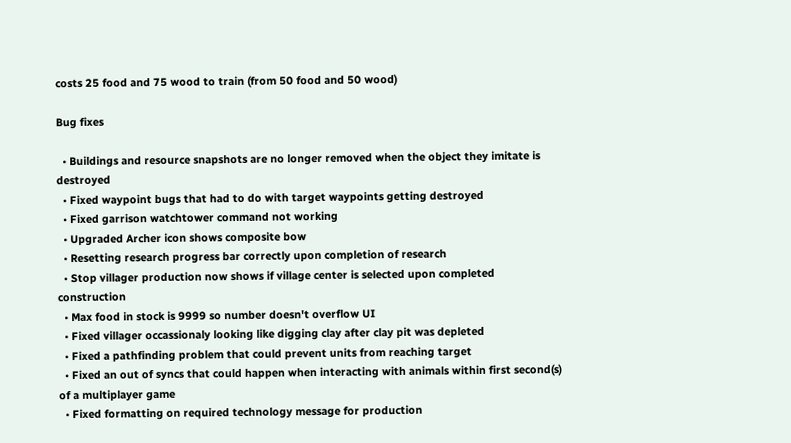costs 25 food and 75 wood to train (from 50 food and 50 wood)

Bug fixes

  • Buildings and resource snapshots are no longer removed when the object they imitate is destroyed
  • Fixed waypoint bugs that had to do with target waypoints getting destroyed
  • Fixed garrison watchtower command not working
  • Upgraded Archer icon shows composite bow
  • Resetting research progress bar correctly upon completion of research
  • Stop villager production now shows if village center is selected upon completed construction
  • Max food in stock is 9999 so number doesn't overflow UI
  • Fixed villager occassionaly looking like digging clay after clay pit was depleted
  • Fixed a pathfinding problem that could prevent units from reaching target
  • Fixed an out of syncs that could happen when interacting with animals within first second(s) of a multiplayer game
  • Fixed formatting on required technology message for production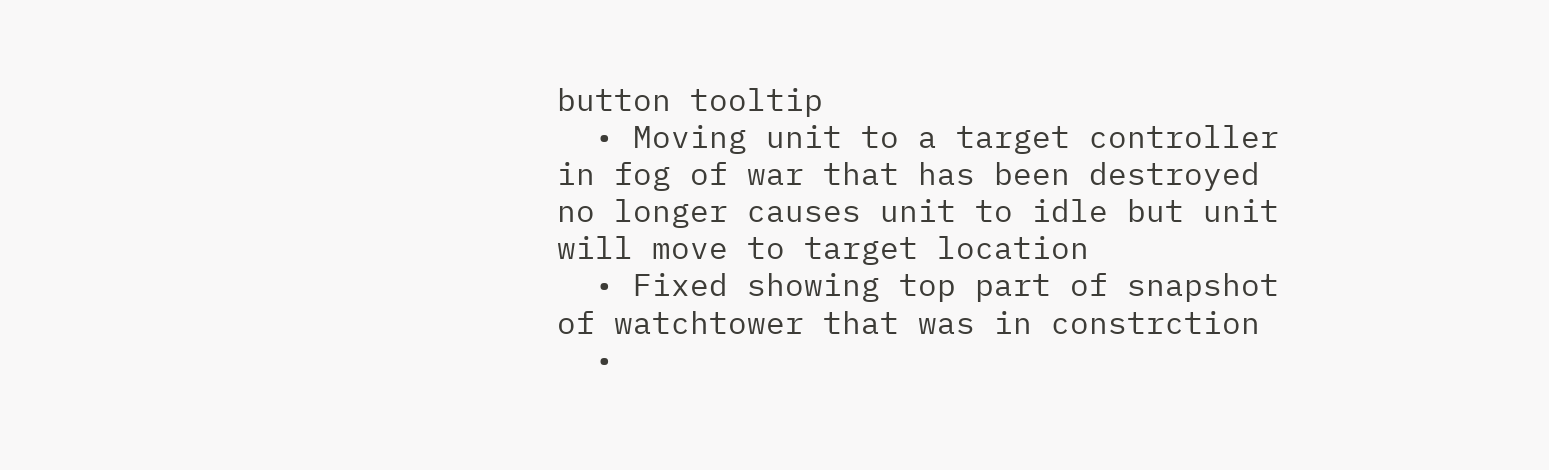button tooltip
  • Moving unit to a target controller in fog of war that has been destroyed no longer causes unit to idle but unit will move to target location
  • Fixed showing top part of snapshot of watchtower that was in constrction
  •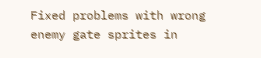Fixed problems with wrong enemy gate sprites in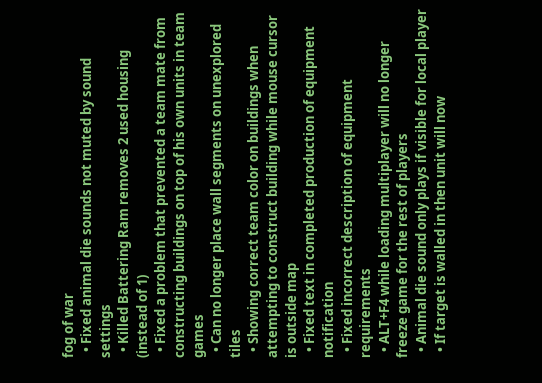fog of war
  • Fixed animal die sounds not muted by sound settings
  • Killed Battering Ram removes 2 used housing (instead of 1)
  • Fixed a problem that prevented a team mate from constructing buildings on top of his own units in team games
  • Can no longer place wall segments on unexplored tiles
  • Showing correct team color on buildings when attempting to construct building while mouse cursor is outside map
  • Fixed text in completed production of equipment notification
  • Fixed incorrect description of equipment requirements
  • ALT+F4 while loading multiplayer will no longer freeze game for the rest of players
  • Animal die sound only plays if visible for local player
  • If target is walled in then unit will now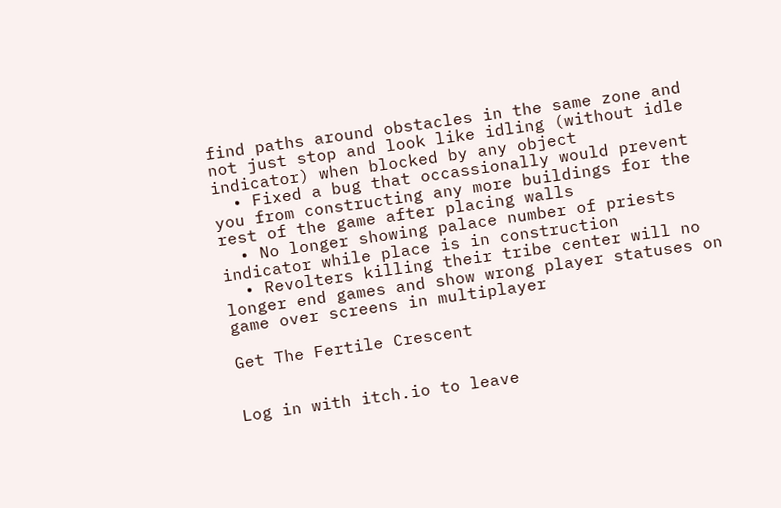find paths around obstacles in the same zone and not just stop and look like idling (without idle indicator) when blocked by any object
  • Fixed a bug that occassionally would prevent you from constructing any more buildings for the rest of the game after placing walls
  • No longer showing palace number of priests indicator while place is in construction
  • Revolters killing their tribe center will no longer end games and show wrong player statuses on game over screens in multiplayer

Get The Fertile Crescent


Log in with itch.io to leave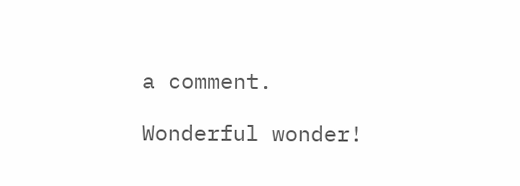a comment.

Wonderful wonder!